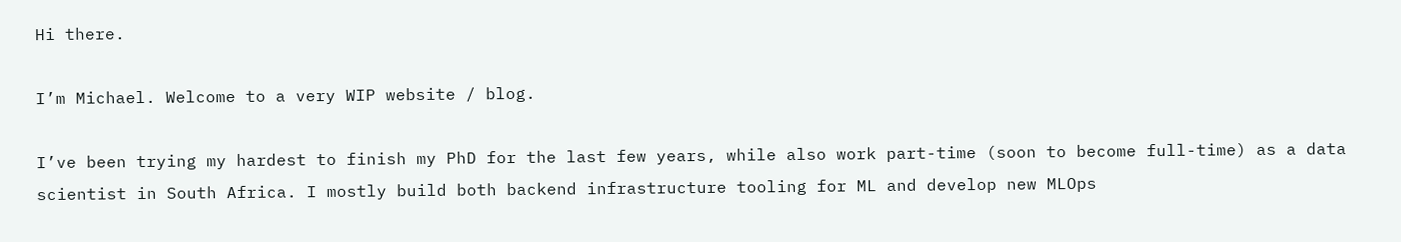Hi there.

I’m Michael. Welcome to a very WIP website / blog.

I’ve been trying my hardest to finish my PhD for the last few years, while also work part-time (soon to become full-time) as a data scientist in South Africa. I mostly build both backend infrastructure tooling for ML and develop new MLOps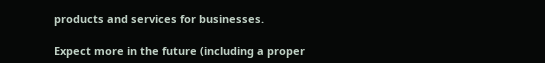products and services for businesses.

Expect more in the future (including a proper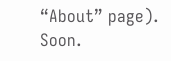“About” page). Soon.